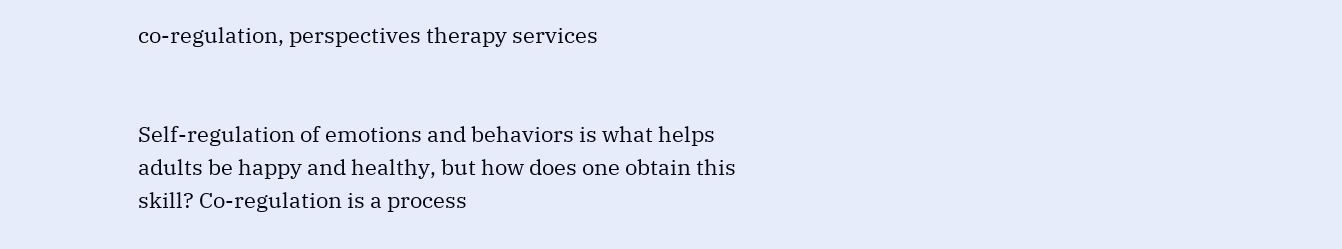co-regulation, perspectives therapy services


Self-regulation of emotions and behaviors is what helps adults be happy and healthy, but how does one obtain this skill? Co-regulation is a process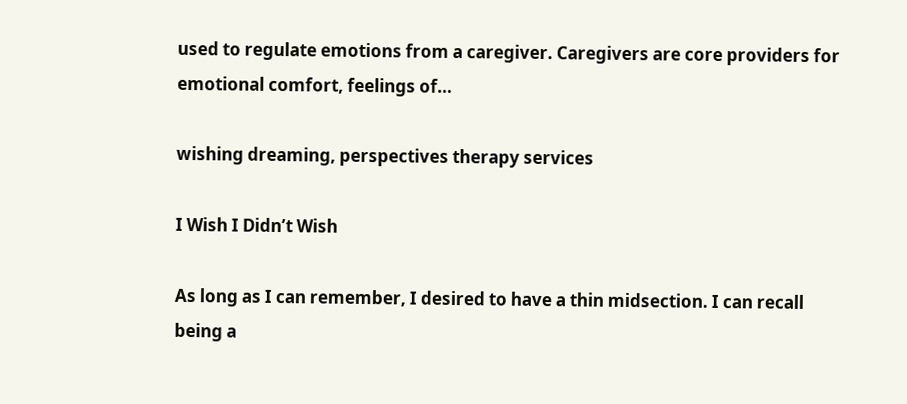used to regulate emotions from a caregiver. Caregivers are core providers for emotional comfort, feelings of…

wishing dreaming, perspectives therapy services

I Wish I Didn’t Wish

As long as I can remember, I desired to have a thin midsection. I can recall being a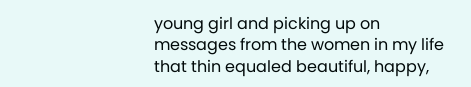young girl and picking up on messages from the women in my life that thin equaled beautiful, happy,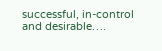successful, in-control and desirable….